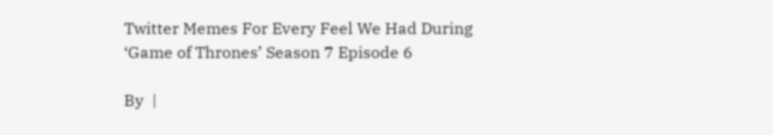Twitter Memes For Every Feel We Had During ‘Game of Thrones’ Season 7 Episode 6

By  |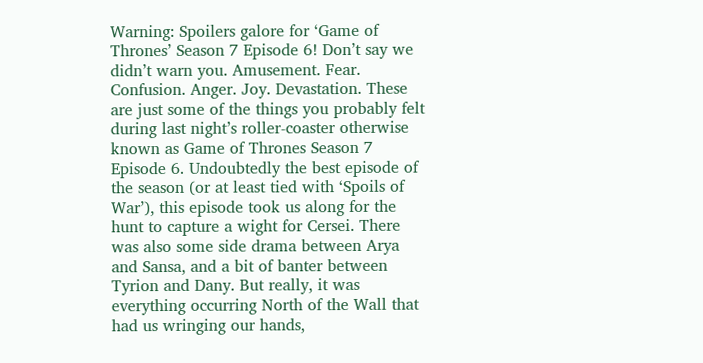Warning: Spoilers galore for ‘Game of Thrones’ Season 7 Episode 6! Don’t say we didn’t warn you. Amusement. Fear. Confusion. Anger. Joy. Devastation. These are just some of the things you probably felt during last night’s roller-coaster otherwise known as Game of Thrones Season 7 Episode 6. Undoubtedly the best episode of the season (or at least tied with ‘Spoils of War’), this episode took us along for the hunt to capture a wight for Cersei. There was also some side drama between Arya and Sansa, and a bit of banter between Tyrion and Dany. But really, it was everything occurring North of the Wall that had us wringing our hands,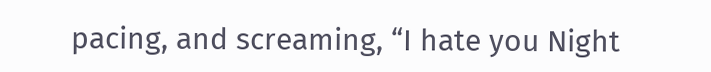pacing, and screaming, “I hate you Night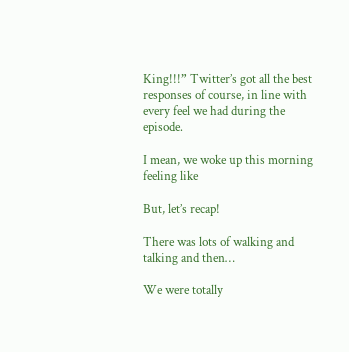King!!!” Twitter’s got all the best responses of course, in line with every feel we had during the episode.

I mean, we woke up this morning feeling like

But, let’s recap!

There was lots of walking and talking and then…

We were totally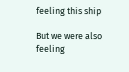feeling this ship

But we were also feeling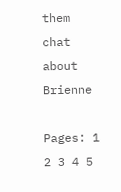them chat about Brienne

Pages: 1 2 3 4 5